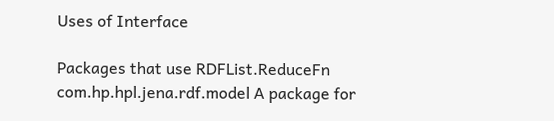Uses of Interface

Packages that use RDFList.ReduceFn
com.hp.hpl.jena.rdf.model A package for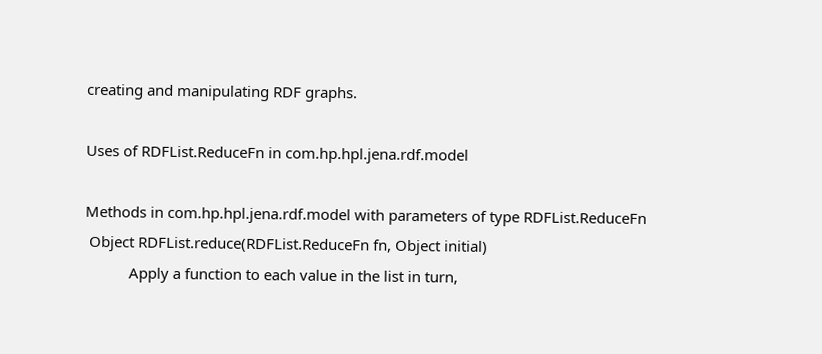creating and manipulating RDF graphs.

Uses of RDFList.ReduceFn in com.hp.hpl.jena.rdf.model

Methods in com.hp.hpl.jena.rdf.model with parameters of type RDFList.ReduceFn
 Object RDFList.reduce(RDFList.ReduceFn fn, Object initial)
           Apply a function to each value in the list in turn,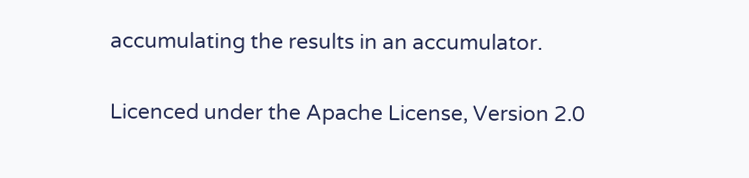accumulating the results in an accumulator.

Licenced under the Apache License, Version 2.0